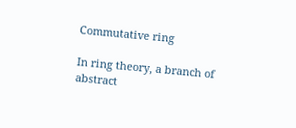Commutative ring

In ring theory, a branch of abstract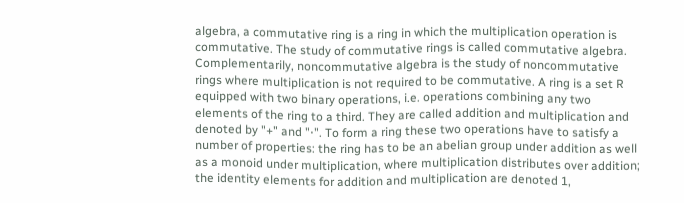algebra, a commutative ring is a ring in which the multiplication operation is commutative. The study of commutative rings is called commutative algebra. Complementarily, noncommutative algebra is the study of noncommutative rings where multiplication is not required to be commutative. A ring is a set R equipped with two binary operations, i.e. operations combining any two elements of the ring to a third. They are called addition and multiplication and denoted by "+" and "⋅". To form a ring these two operations have to satisfy a number of properties: the ring has to be an abelian group under addition as well as a monoid under multiplication, where multiplication distributes over addition; the identity elements for addition and multiplication are denoted 1,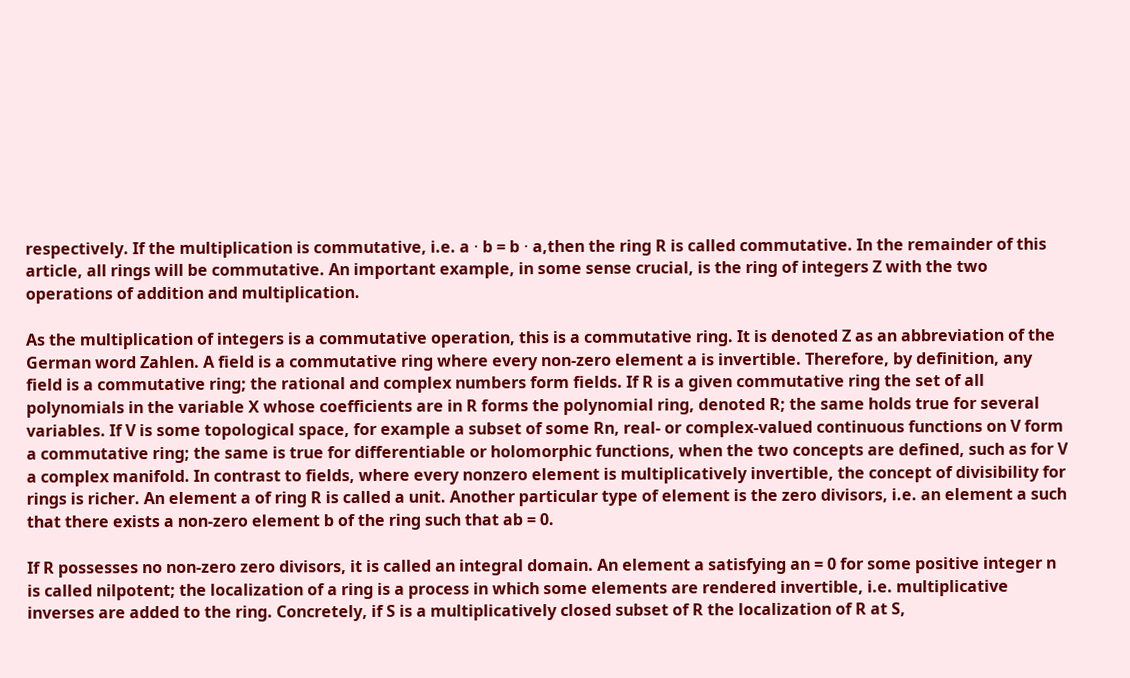respectively. If the multiplication is commutative, i.e. a ⋅ b = b ⋅ a,then the ring R is called commutative. In the remainder of this article, all rings will be commutative. An important example, in some sense crucial, is the ring of integers Z with the two operations of addition and multiplication.

As the multiplication of integers is a commutative operation, this is a commutative ring. It is denoted Z as an abbreviation of the German word Zahlen. A field is a commutative ring where every non-zero element a is invertible. Therefore, by definition, any field is a commutative ring; the rational and complex numbers form fields. If R is a given commutative ring the set of all polynomials in the variable X whose coefficients are in R forms the polynomial ring, denoted R; the same holds true for several variables. If V is some topological space, for example a subset of some Rn, real- or complex-valued continuous functions on V form a commutative ring; the same is true for differentiable or holomorphic functions, when the two concepts are defined, such as for V a complex manifold. In contrast to fields, where every nonzero element is multiplicatively invertible, the concept of divisibility for rings is richer. An element a of ring R is called a unit. Another particular type of element is the zero divisors, i.e. an element a such that there exists a non-zero element b of the ring such that ab = 0.

If R possesses no non-zero zero divisors, it is called an integral domain. An element a satisfying an = 0 for some positive integer n is called nilpotent; the localization of a ring is a process in which some elements are rendered invertible, i.e. multiplicative inverses are added to the ring. Concretely, if S is a multiplicatively closed subset of R the localization of R at S,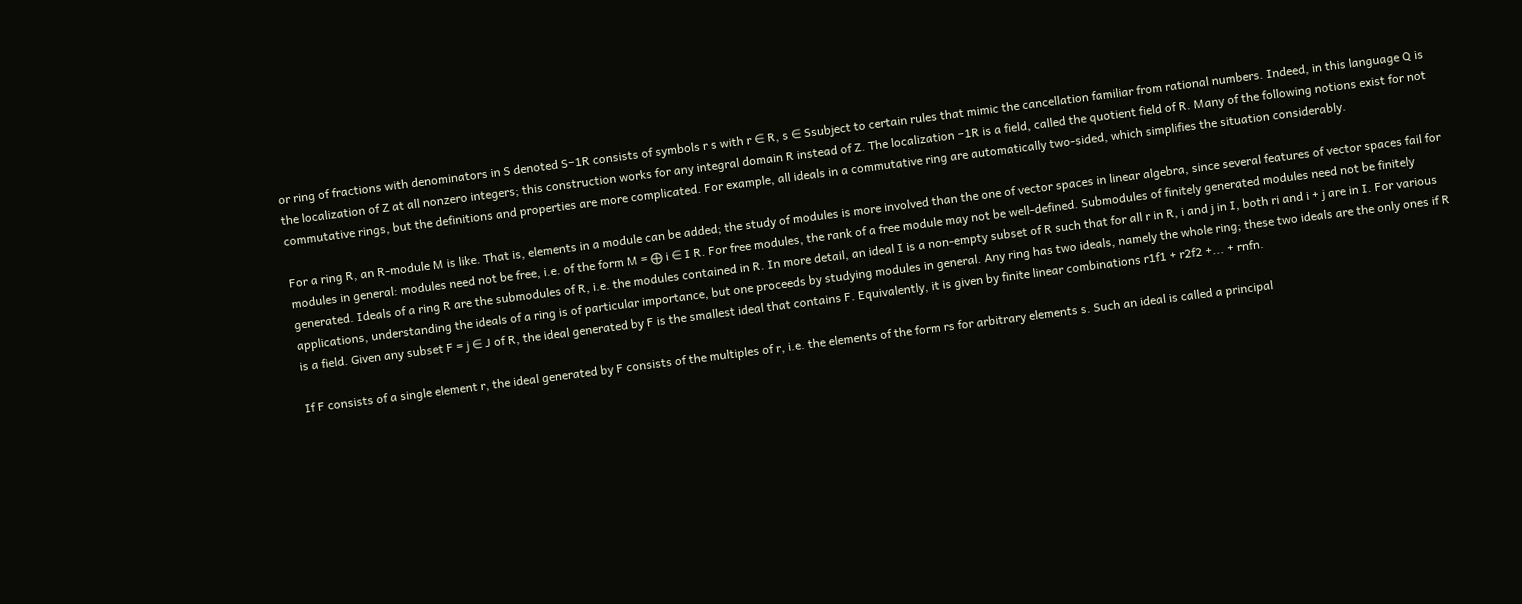or ring of fractions with denominators in S denoted S−1R consists of symbols r s with r ∈ R, s ∈ Ssubject to certain rules that mimic the cancellation familiar from rational numbers. Indeed, in this language Q is the localization of Z at all nonzero integers; this construction works for any integral domain R instead of Z. The localization −1R is a field, called the quotient field of R. Many of the following notions exist for not commutative rings, but the definitions and properties are more complicated. For example, all ideals in a commutative ring are automatically two-sided, which simplifies the situation considerably.

For a ring R, an R-module M is like. That is, elements in a module can be added; the study of modules is more involved than the one of vector spaces in linear algebra, since several features of vector spaces fail for modules in general: modules need not be free, i.e. of the form M = ⨁ i ∈ I R. For free modules, the rank of a free module may not be well-defined. Submodules of finitely generated modules need not be finitely generated. Ideals of a ring R are the submodules of R, i.e. the modules contained in R. In more detail, an ideal I is a non-empty subset of R such that for all r in R, i and j in I, both ri and i + j are in I. For various applications, understanding the ideals of a ring is of particular importance, but one proceeds by studying modules in general. Any ring has two ideals, namely the whole ring; these two ideals are the only ones if R is a field. Given any subset F = j ∈ J of R, the ideal generated by F is the smallest ideal that contains F. Equivalently, it is given by finite linear combinations r1f1 + r2f2 +... + rnfn.

If F consists of a single element r, the ideal generated by F consists of the multiples of r, i.e. the elements of the form rs for arbitrary elements s. Such an ideal is called a principal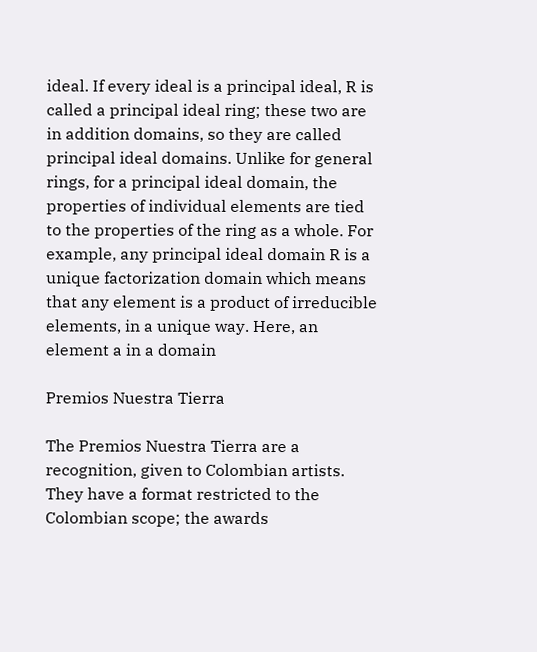ideal. If every ideal is a principal ideal, R is called a principal ideal ring; these two are in addition domains, so they are called principal ideal domains. Unlike for general rings, for a principal ideal domain, the properties of individual elements are tied to the properties of the ring as a whole. For example, any principal ideal domain R is a unique factorization domain which means that any element is a product of irreducible elements, in a unique way. Here, an element a in a domain

Premios Nuestra Tierra

The Premios Nuestra Tierra are a recognition, given to Colombian artists. They have a format restricted to the Colombian scope; the awards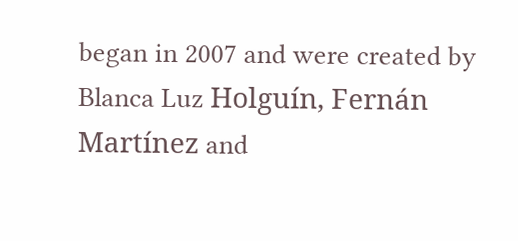began in 2007 and were created by Blanca Luz Holguín, Fernán Martínez and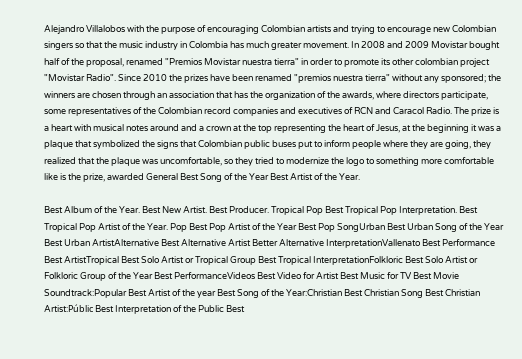Alejandro Villalobos with the purpose of encouraging Colombian artists and trying to encourage new Colombian singers so that the music industry in Colombia has much greater movement. In 2008 and 2009 Movistar bought half of the proposal, renamed "Premios Movistar nuestra tierra" in order to promote its other colombian project "Movistar Radio". Since 2010 the prizes have been renamed "premios nuestra tierra" without any sponsored; the winners are chosen through an association that has the organization of the awards, where directors participate, some representatives of the Colombian record companies and executives of RCN and Caracol Radio. The prize is a heart with musical notes around and a crown at the top representing the heart of Jesus, at the beginning it was a plaque that symbolized the signs that Colombian public buses put to inform people where they are going, they realized that the plaque was uncomfortable, so they tried to modernize the logo to something more comfortable like is the prize, awarded General Best Song of the Year Best Artist of the Year.

Best Album of the Year. Best New Artist. Best Producer. Tropical Pop Best Tropical Pop Interpretation. Best Tropical Pop Artist of the Year. Pop Best Pop Artist of the Year Best Pop SongUrban Best Urban Song of the Year Best Urban ArtistAlternative Best Alternative Artist Better Alternative InterpretationVallenato Best Performance Best ArtistTropical Best Solo Artist or Tropical Group Best Tropical InterpretationFolkloric Best Solo Artist or Folkloric Group of the Year Best PerformanceVideos Best Video for Artist Best Music for TV Best Movie Soundtrack:Popular Best Artist of the year Best Song of the Year:Christian Best Christian Song Best Christian Artist:Públic Best Interpretation of the Public Best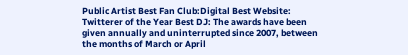Public Artist Best Fan Club:Digital Best Website: Twitterer of the Year Best DJ: The awards have been given annually and uninterrupted since 2007, between the months of March or April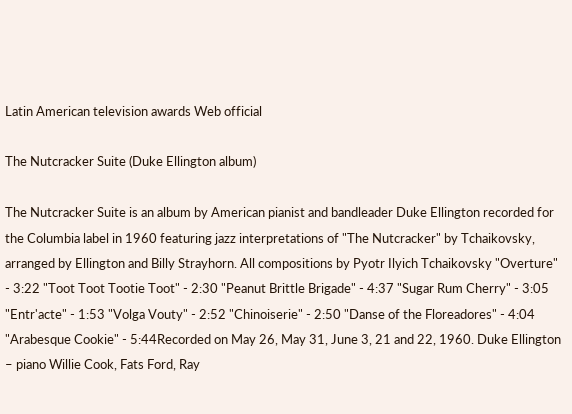Latin American television awards Web official

The Nutcracker Suite (Duke Ellington album)

The Nutcracker Suite is an album by American pianist and bandleader Duke Ellington recorded for the Columbia label in 1960 featuring jazz interpretations of "The Nutcracker" by Tchaikovsky, arranged by Ellington and Billy Strayhorn. All compositions by Pyotr Ilyich Tchaikovsky "Overture" - 3:22 "Toot Toot Tootie Toot" - 2:30 "Peanut Brittle Brigade" - 4:37 "Sugar Rum Cherry" - 3:05 "Entr'acte" - 1:53 "Volga Vouty" - 2:52 "Chinoiserie" - 2:50 "Danse of the Floreadores" - 4:04 "Arabesque Cookie" - 5:44Recorded on May 26, May 31, June 3, 21 and 22, 1960. Duke Ellington – piano Willie Cook, Fats Ford, Ray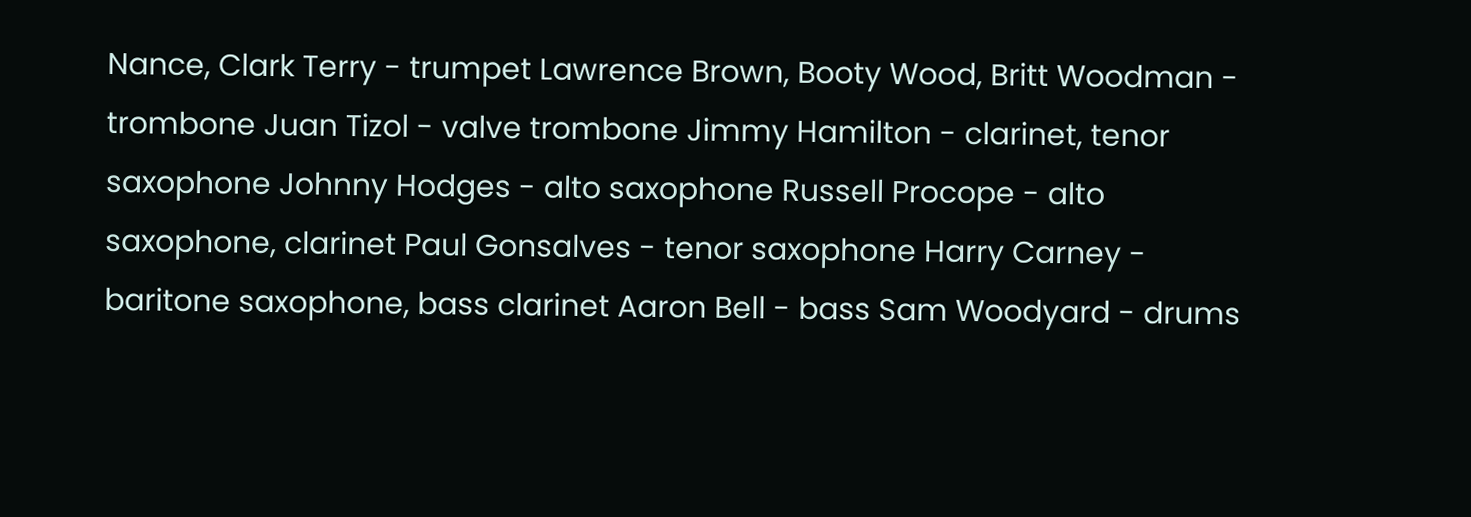Nance, Clark Terry - trumpet Lawrence Brown, Booty Wood, Britt Woodman - trombone Juan Tizol - valve trombone Jimmy Hamilton - clarinet, tenor saxophone Johnny Hodges - alto saxophone Russell Procope - alto saxophone, clarinet Paul Gonsalves - tenor saxophone Harry Carney - baritone saxophone, bass clarinet Aaron Bell - bass Sam Woodyard - drums